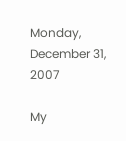Monday, December 31, 2007

My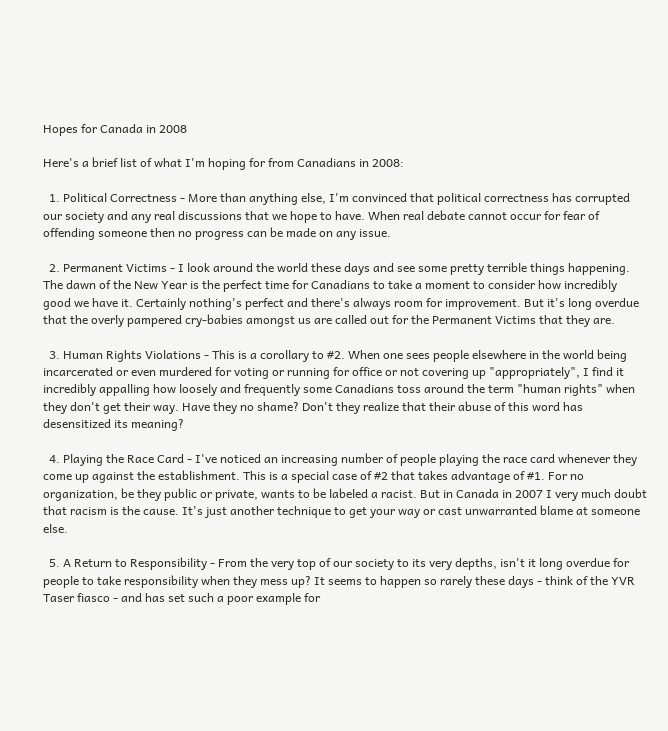Hopes for Canada in 2008

Here's a brief list of what I'm hoping for from Canadians in 2008:

  1. Political Correctness - More than anything else, I'm convinced that political correctness has corrupted our society and any real discussions that we hope to have. When real debate cannot occur for fear of offending someone then no progress can be made on any issue.

  2. Permanent Victims - I look around the world these days and see some pretty terrible things happening. The dawn of the New Year is the perfect time for Canadians to take a moment to consider how incredibly good we have it. Certainly nothing's perfect and there's always room for improvement. But it's long overdue that the overly pampered cry-babies amongst us are called out for the Permanent Victims that they are.

  3. Human Rights Violations - This is a corollary to #2. When one sees people elsewhere in the world being incarcerated or even murdered for voting or running for office or not covering up "appropriately", I find it incredibly appalling how loosely and frequently some Canadians toss around the term "human rights" when they don't get their way. Have they no shame? Don't they realize that their abuse of this word has desensitized its meaning?

  4. Playing the Race Card - I've noticed an increasing number of people playing the race card whenever they come up against the establishment. This is a special case of #2 that takes advantage of #1. For no organization, be they public or private, wants to be labeled a racist. But in Canada in 2007 I very much doubt that racism is the cause. It's just another technique to get your way or cast unwarranted blame at someone else.

  5. A Return to Responsibility - From the very top of our society to its very depths, isn't it long overdue for people to take responsibility when they mess up? It seems to happen so rarely these days - think of the YVR Taser fiasco - and has set such a poor example for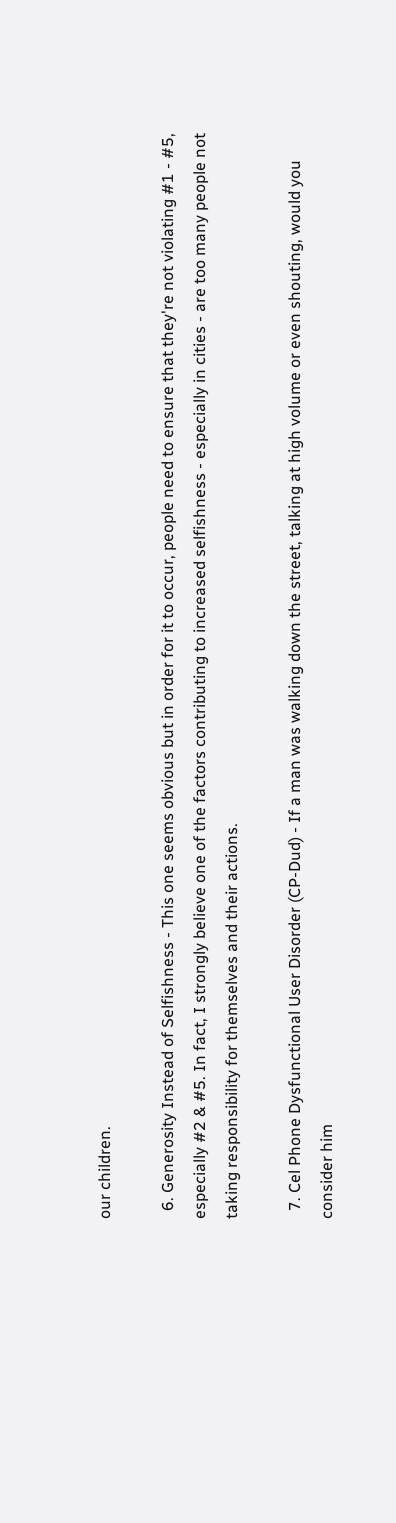our children.

  6. Generosity Instead of Selfishness - This one seems obvious but in order for it to occur, people need to ensure that they're not violating #1 - #5, especially #2 & #5. In fact, I strongly believe one of the factors contributing to increased selfishness - especially in cities - are too many people not taking responsibility for themselves and their actions.

  7. Cel Phone Dysfunctional User Disorder (CP-Dud) - If a man was walking down the street, talking at high volume or even shouting, would you consider him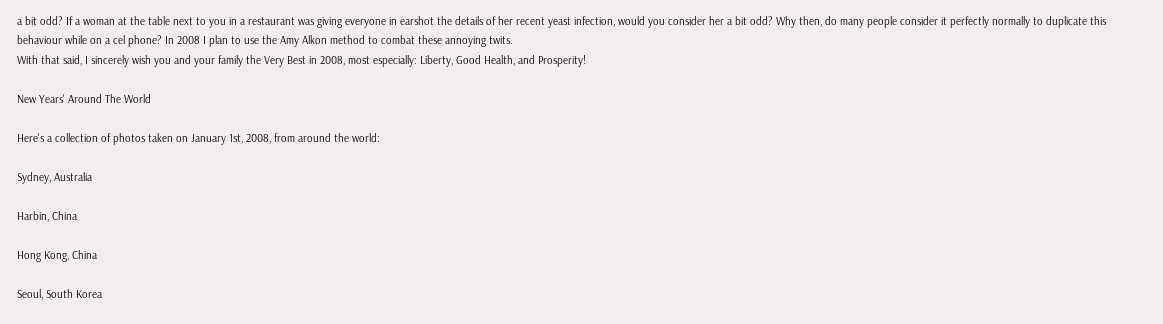a bit odd? If a woman at the table next to you in a restaurant was giving everyone in earshot the details of her recent yeast infection, would you consider her a bit odd? Why then, do many people consider it perfectly normally to duplicate this behaviour while on a cel phone? In 2008 I plan to use the Amy Alkon method to combat these annoying twits.
With that said, I sincerely wish you and your family the Very Best in 2008, most especially: Liberty, Good Health, and Prosperity!

New Years' Around The World

Here's a collection of photos taken on January 1st, 2008, from around the world:

Sydney, Australia

Harbin, China

Hong Kong, China

Seoul, South Korea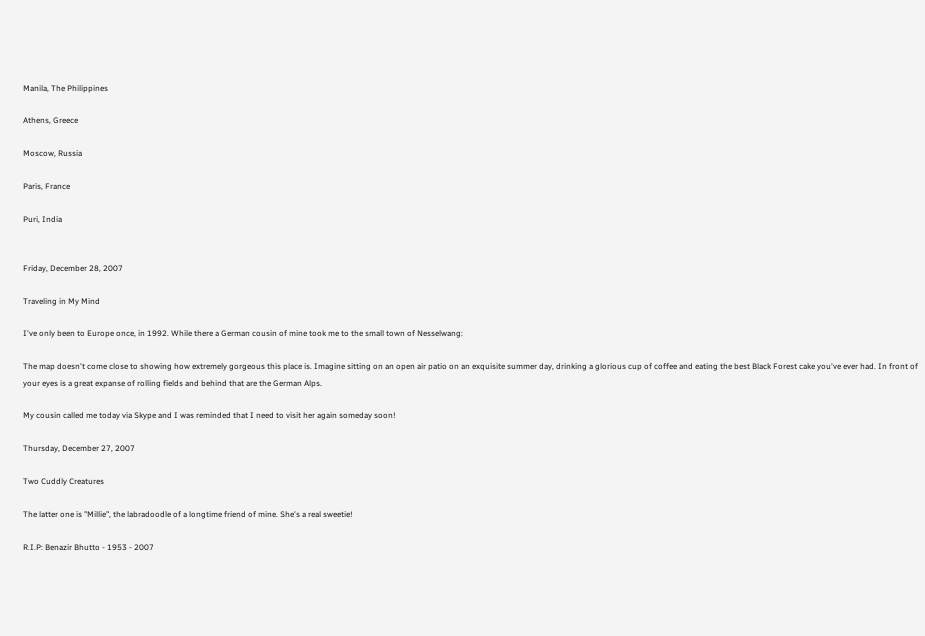Manila, The Philippines

Athens, Greece

Moscow, Russia

Paris, France

Puri, India


Friday, December 28, 2007

Traveling in My Mind

I've only been to Europe once, in 1992. While there a German cousin of mine took me to the small town of Nesselwang:

The map doesn't come close to showing how extremely gorgeous this place is. Imagine sitting on an open air patio on an exquisite summer day, drinking a glorious cup of coffee and eating the best Black Forest cake you've ever had. In front of your eyes is a great expanse of rolling fields and behind that are the German Alps.

My cousin called me today via Skype and I was reminded that I need to visit her again someday soon!

Thursday, December 27, 2007

Two Cuddly Creatures

The latter one is "Millie", the labradoodle of a longtime friend of mine. She's a real sweetie!

R.I.P: Benazir Bhutto - 1953 - 2007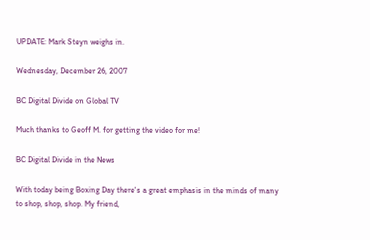UPDATE: Mark Steyn weighs in.

Wednesday, December 26, 2007

BC Digital Divide on Global TV

Much thanks to Geoff M. for getting the video for me!

BC Digital Divide in the News

With today being Boxing Day there's a great emphasis in the minds of many to shop, shop, shop. My friend,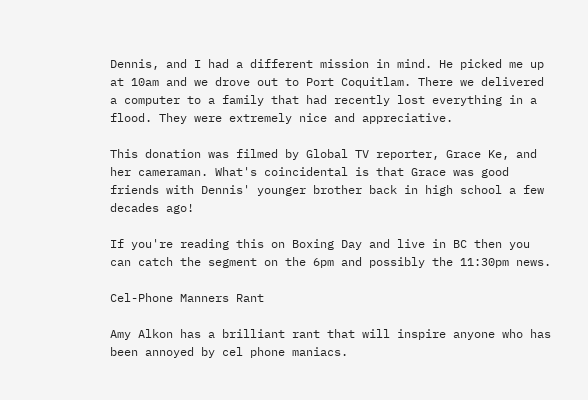Dennis, and I had a different mission in mind. He picked me up at 10am and we drove out to Port Coquitlam. There we delivered a computer to a family that had recently lost everything in a flood. They were extremely nice and appreciative.

This donation was filmed by Global TV reporter, Grace Ke, and her cameraman. What's coincidental is that Grace was good friends with Dennis' younger brother back in high school a few decades ago!

If you're reading this on Boxing Day and live in BC then you can catch the segment on the 6pm and possibly the 11:30pm news.

Cel-Phone Manners Rant

Amy Alkon has a brilliant rant that will inspire anyone who has been annoyed by cel phone maniacs.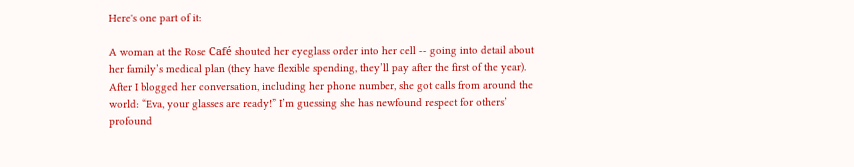Here's one part of it:

A woman at the Rose Café shouted her eyeglass order into her cell -- going into detail about her family’s medical plan (they have flexible spending, they’ll pay after the first of the year). After I blogged her conversation, including her phone number, she got calls from around the world: “Eva, your glasses are ready!” I’m guessing she has newfound respect for others’ profound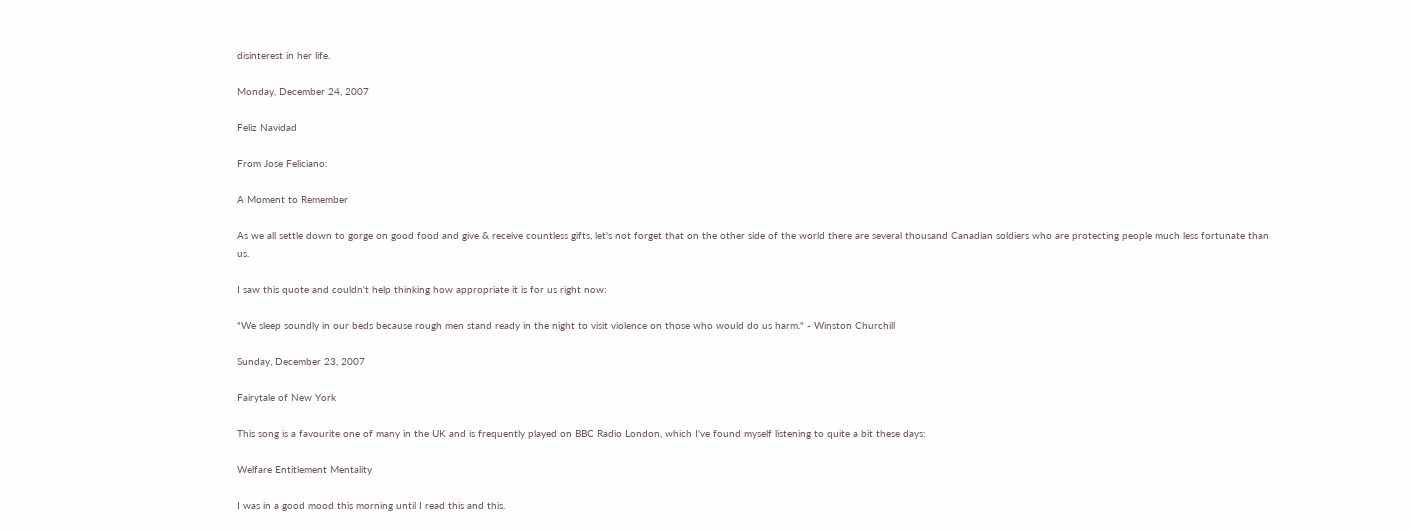disinterest in her life.

Monday, December 24, 2007

Feliz Navidad

From Jose Feliciano:

A Moment to Remember

As we all settle down to gorge on good food and give & receive countless gifts, let's not forget that on the other side of the world there are several thousand Canadian soldiers who are protecting people much less fortunate than us.

I saw this quote and couldn't help thinking how appropriate it is for us right now:

"We sleep soundly in our beds because rough men stand ready in the night to visit violence on those who would do us harm." - Winston Churchill

Sunday, December 23, 2007

Fairytale of New York

This song is a favourite one of many in the UK and is frequently played on BBC Radio London, which I've found myself listening to quite a bit these days:

Welfare Entitlement Mentality

I was in a good mood this morning until I read this and this.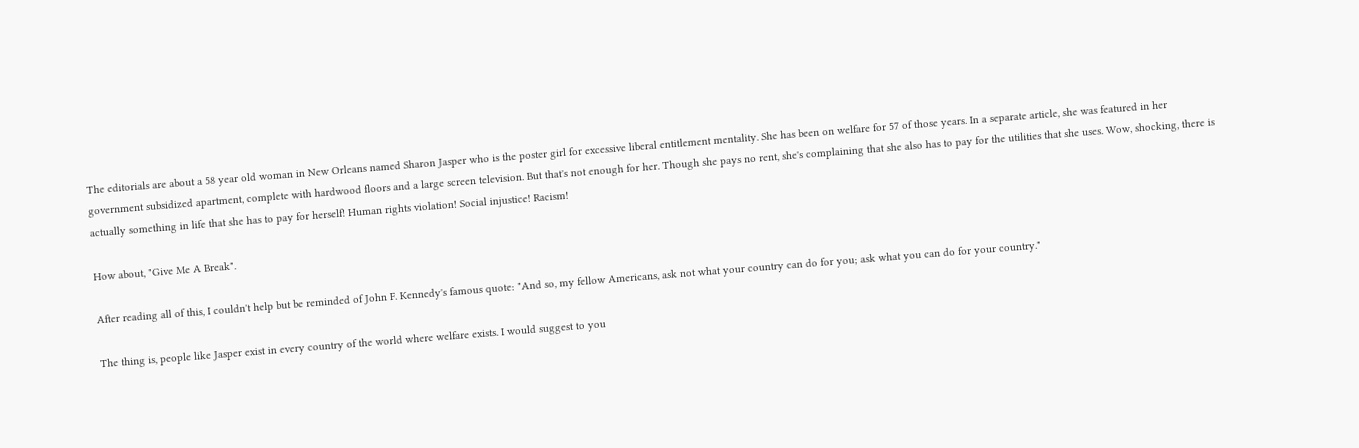The editorials are about a 58 year old woman in New Orleans named Sharon Jasper who is the poster girl for excessive liberal entitlement mentality. She has been on welfare for 57 of those years. In a separate article, she was featured in her government subsidized apartment, complete with hardwood floors and a large screen television. But that's not enough for her. Though she pays no rent, she's complaining that she also has to pay for the utilities that she uses. Wow, shocking, there is actually something in life that she has to pay for herself! Human rights violation! Social injustice! Racism!

How about, "Give Me A Break".

After reading all of this, I couldn't help but be reminded of John F. Kennedy's famous quote: "And so, my fellow Americans, ask not what your country can do for you; ask what you can do for your country."

The thing is, people like Jasper exist in every country of the world where welfare exists. I would suggest to you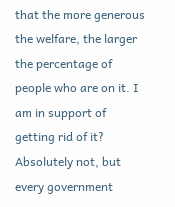that the more generous the welfare, the larger the percentage of people who are on it. I am in support of getting rid of it? Absolutely not, but every government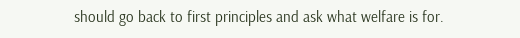should go back to first principles and ask what welfare is for.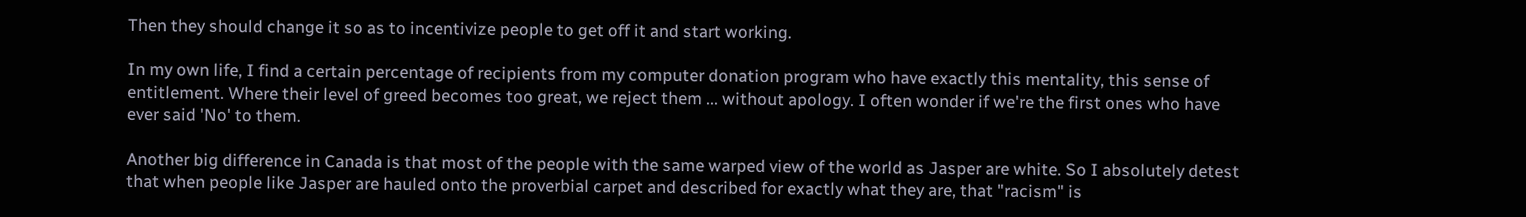Then they should change it so as to incentivize people to get off it and start working.

In my own life, I find a certain percentage of recipients from my computer donation program who have exactly this mentality, this sense of entitlement. Where their level of greed becomes too great, we reject them ... without apology. I often wonder if we're the first ones who have ever said 'No' to them.

Another big difference in Canada is that most of the people with the same warped view of the world as Jasper are white. So I absolutely detest that when people like Jasper are hauled onto the proverbial carpet and described for exactly what they are, that "racism" is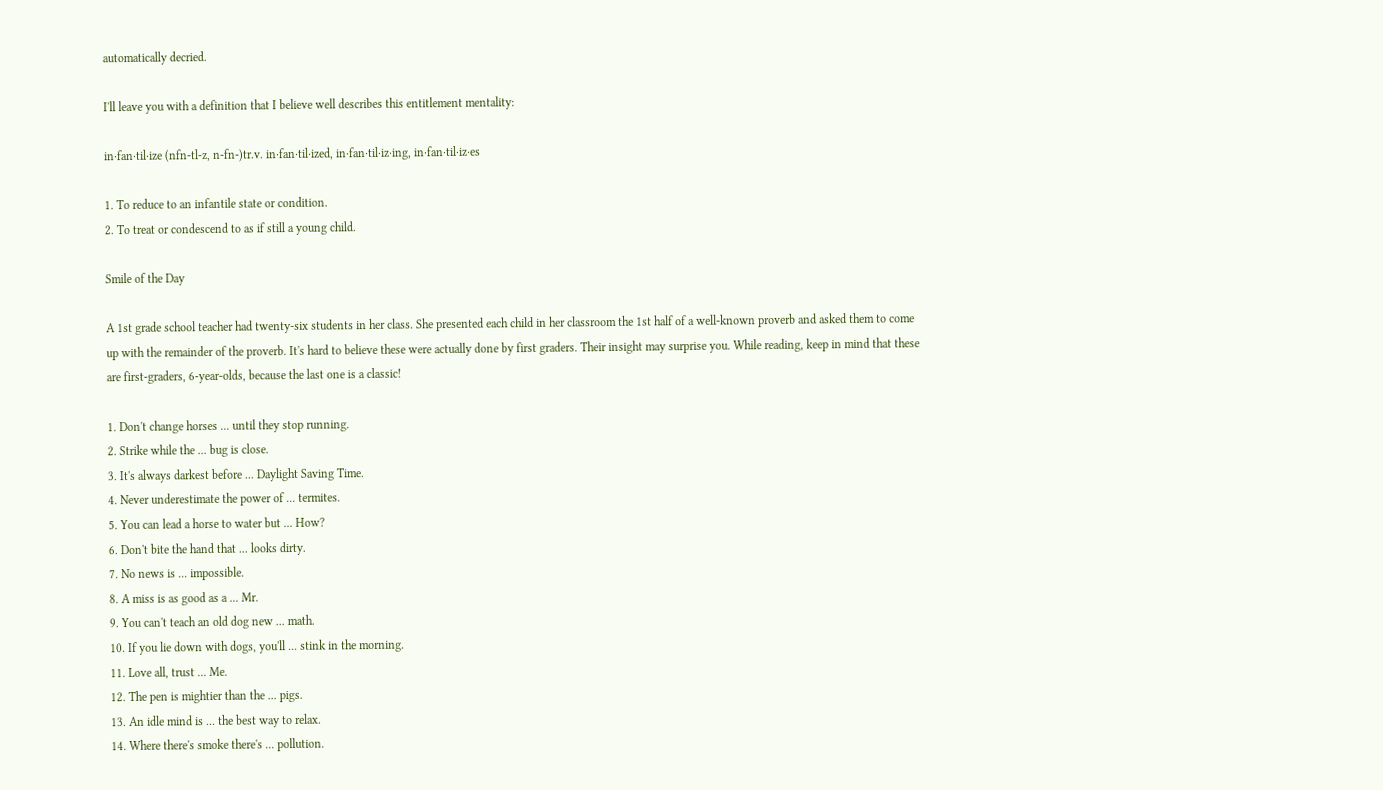automatically decried.

I'll leave you with a definition that I believe well describes this entitlement mentality:

in·fan·til·ize (nfn-tl-z, n-fn-)tr.v. in·fan·til·ized, in·fan·til·iz·ing, in·fan·til·iz·es

1. To reduce to an infantile state or condition.
2. To treat or condescend to as if still a young child.

Smile of the Day

A 1st grade school teacher had twenty-six students in her class. She presented each child in her classroom the 1st half of a well-known proverb and asked them to come up with the remainder of the proverb. It's hard to believe these were actually done by first graders. Their insight may surprise you. While reading, keep in mind that these are first-graders, 6-year-olds, because the last one is a classic!

1. Don't change horses ... until they stop running.
2. Strike while the ... bug is close.
3. It's always darkest before ... Daylight Saving Time.
4. Never underestimate the power of ... termites.
5. You can lead a horse to water but ... How?
6. Don't bite the hand that ... looks dirty.
7. No news is ... impossible.
8. A miss is as good as a ... Mr.
9. You can't teach an old dog new ... math.
10. If you lie down with dogs, you'll ... stink in the morning.
11. Love all, trust ... Me.
12. The pen is mightier than the ... pigs.
13. An idle mind is ... the best way to relax.
14. Where there's smoke there's ... pollution.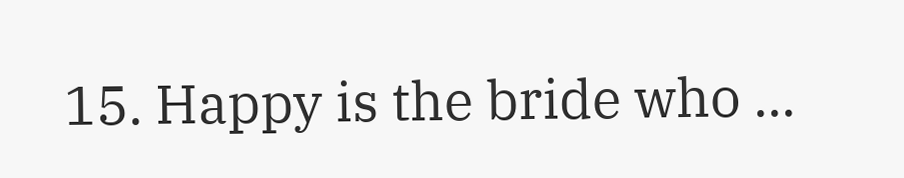15. Happy is the bride who ...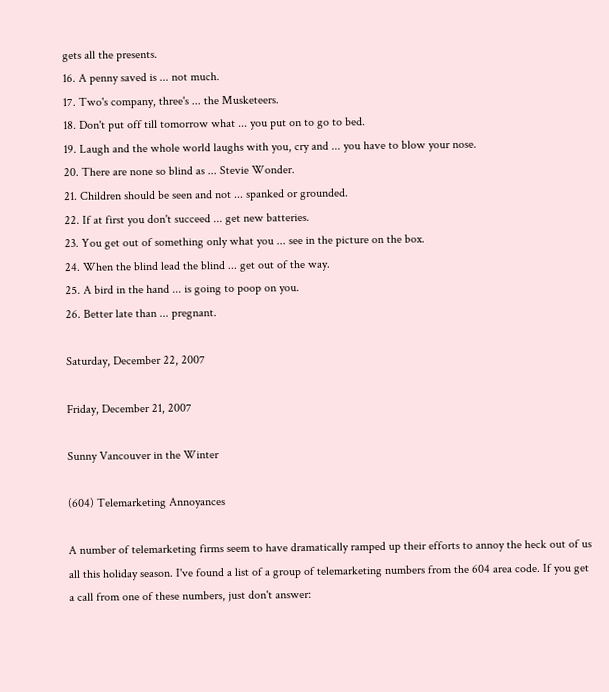gets all the presents.
16. A penny saved is ... not much.
17. Two's company, three's ... the Musketeers.
18. Don't put off till tomorrow what ... you put on to go to bed.
19. Laugh and the whole world laughs with you, cry and ... you have to blow your nose.
20. There are none so blind as ... Stevie Wonder.
21. Children should be seen and not ... spanked or grounded.
22. If at first you don't succeed ... get new batteries.
23. You get out of something only what you ... see in the picture on the box.
24. When the blind lead the blind ... get out of the way.
25. A bird in the hand ... is going to poop on you.
26. Better late than ... pregnant.

Saturday, December 22, 2007

Friday, December 21, 2007

Sunny Vancouver in the Winter

(604) Telemarketing Annoyances

A number of telemarketing firms seem to have dramatically ramped up their efforts to annoy the heck out of us all this holiday season. I've found a list of a group of telemarketing numbers from the 604 area code. If you get a call from one of these numbers, just don't answer: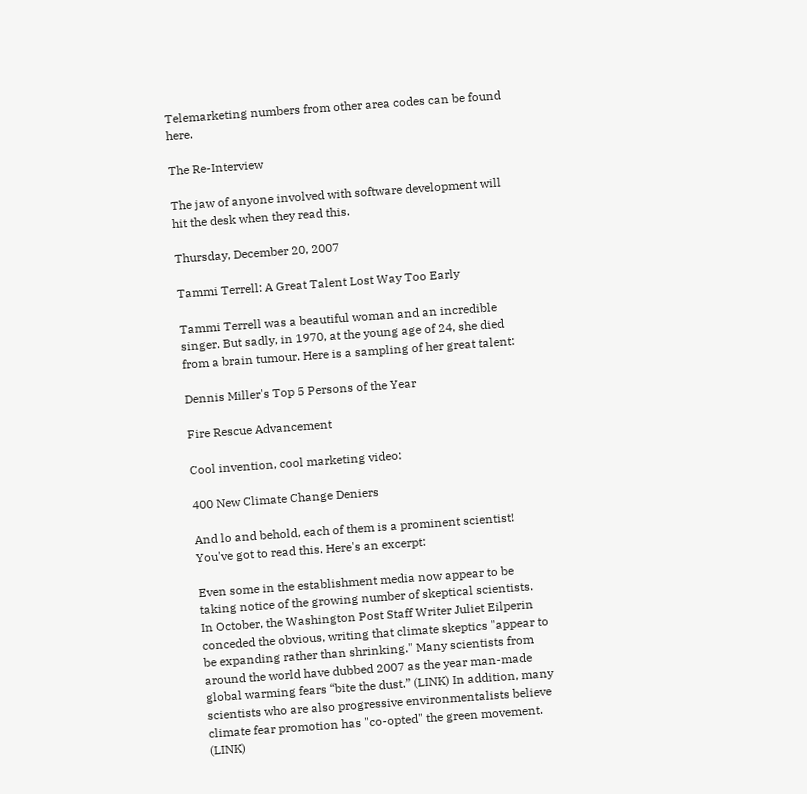Telemarketing numbers from other area codes can be found here.

The Re-Interview

The jaw of anyone involved with software development will hit the desk when they read this.

Thursday, December 20, 2007

Tammi Terrell: A Great Talent Lost Way Too Early

Tammi Terrell was a beautiful woman and an incredible singer. But sadly, in 1970, at the young age of 24, she died from a brain tumour. Here is a sampling of her great talent:

Dennis Miller's Top 5 Persons of the Year

Fire Rescue Advancement

Cool invention, cool marketing video:

400 New Climate Change Deniers

And lo and behold, each of them is a prominent scientist! You've got to read this. Here's an excerpt:

Even some in the establishment media now appear to be taking notice of the growing number of skeptical scientists. In October, the Washington Post Staff Writer Juliet Eilperin conceded the obvious, writing that climate skeptics "appear to be expanding rather than shrinking." Many scientists from around the world have dubbed 2007 as the year man-made global warming fears “bite the dust.” (LINK) In addition, many scientists who are also progressive environmentalists believe climate fear promotion has "co-opted" the green movement. (LINK)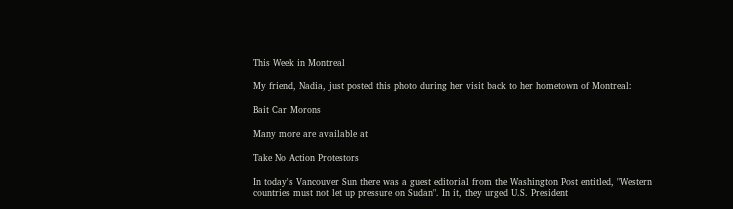This Week in Montreal

My friend, Nadia, just posted this photo during her visit back to her hometown of Montreal:

Bait Car Morons

Many more are available at

Take No Action Protestors

In today's Vancouver Sun there was a guest editorial from the Washington Post entitled, "Western countries must not let up pressure on Sudan". In it, they urged U.S. President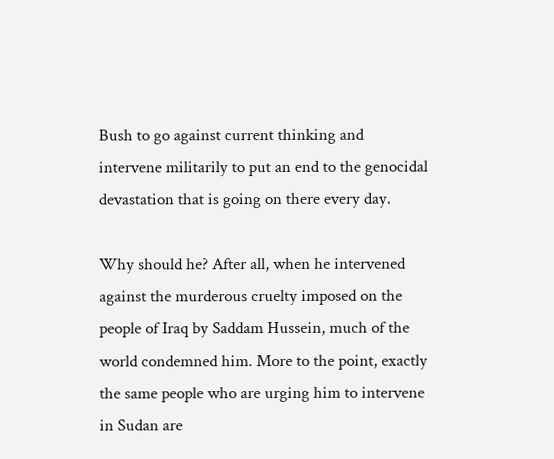Bush to go against current thinking and intervene militarily to put an end to the genocidal devastation that is going on there every day.

Why should he? After all, when he intervened against the murderous cruelty imposed on the people of Iraq by Saddam Hussein, much of the world condemned him. More to the point, exactly the same people who are urging him to intervene in Sudan are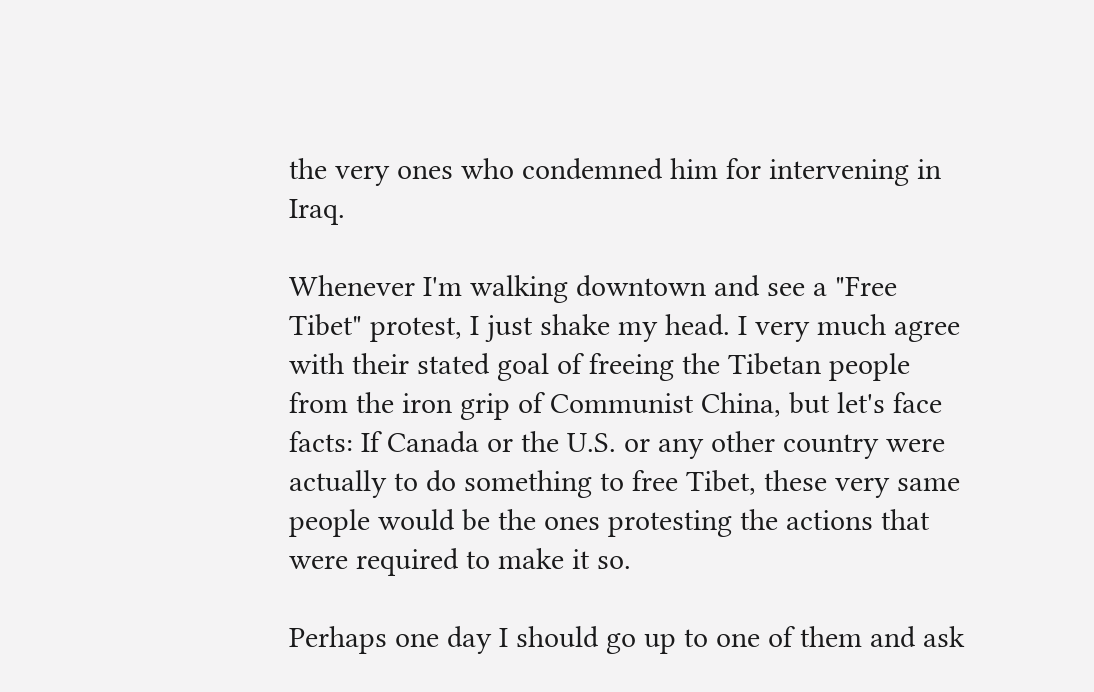the very ones who condemned him for intervening in Iraq.

Whenever I'm walking downtown and see a "Free Tibet" protest, I just shake my head. I very much agree with their stated goal of freeing the Tibetan people from the iron grip of Communist China, but let's face facts: If Canada or the U.S. or any other country were actually to do something to free Tibet, these very same people would be the ones protesting the actions that were required to make it so.

Perhaps one day I should go up to one of them and ask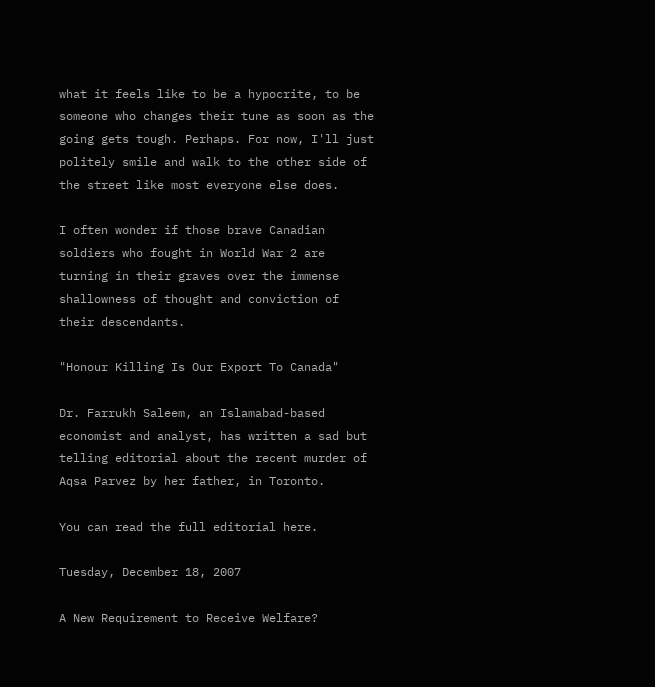what it feels like to be a hypocrite, to be someone who changes their tune as soon as the going gets tough. Perhaps. For now, I'll just politely smile and walk to the other side of the street like most everyone else does.

I often wonder if those brave Canadian soldiers who fought in World War 2 are turning in their graves over the immense shallowness of thought and conviction of their descendants.

"Honour Killing Is Our Export To Canada"

Dr. Farrukh Saleem, an Islamabad-based economist and analyst, has written a sad but telling editorial about the recent murder of Aqsa Parvez by her father, in Toronto.

You can read the full editorial here.

Tuesday, December 18, 2007

A New Requirement to Receive Welfare?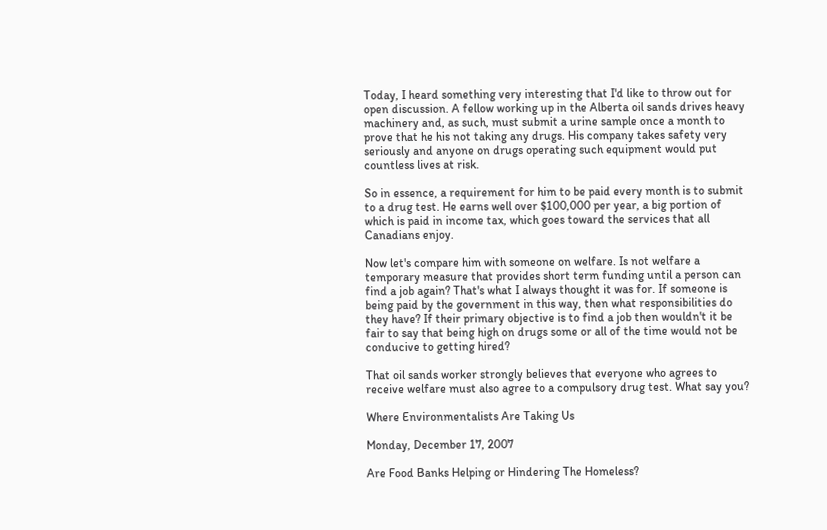Today, I heard something very interesting that I'd like to throw out for open discussion. A fellow working up in the Alberta oil sands drives heavy machinery and, as such, must submit a urine sample once a month to prove that he his not taking any drugs. His company takes safety very seriously and anyone on drugs operating such equipment would put countless lives at risk.

So in essence, a requirement for him to be paid every month is to submit to a drug test. He earns well over $100,000 per year, a big portion of which is paid in income tax, which goes toward the services that all Canadians enjoy.

Now let's compare him with someone on welfare. Is not welfare a temporary measure that provides short term funding until a person can find a job again? That's what I always thought it was for. If someone is being paid by the government in this way, then what responsibilities do they have? If their primary objective is to find a job then wouldn't it be fair to say that being high on drugs some or all of the time would not be conducive to getting hired?

That oil sands worker strongly believes that everyone who agrees to receive welfare must also agree to a compulsory drug test. What say you?

Where Environmentalists Are Taking Us

Monday, December 17, 2007

Are Food Banks Helping or Hindering The Homeless?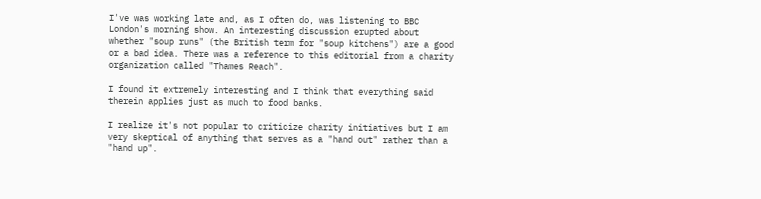I've was working late and, as I often do, was listening to BBC London's morning show. An interesting discussion erupted about whether "soup runs" (the British term for "soup kitchens") are a good or a bad idea. There was a reference to this editorial from a charity organization called "Thames Reach".

I found it extremely interesting and I think that everything said therein applies just as much to food banks.

I realize it's not popular to criticize charity initiatives but I am very skeptical of anything that serves as a "hand out" rather than a "hand up".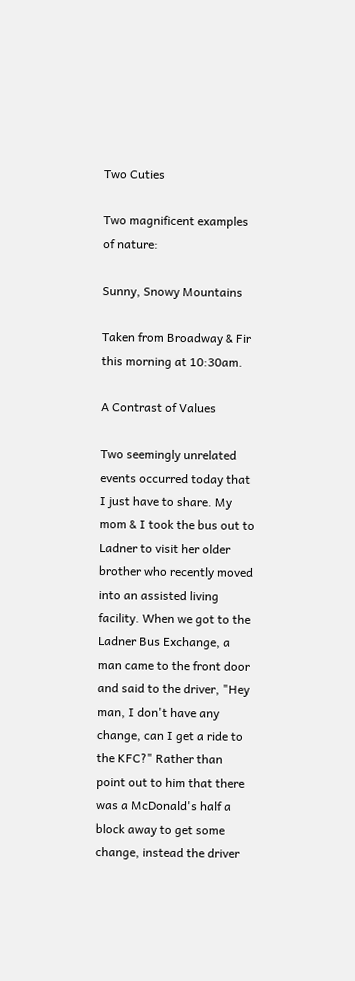Two Cuties

Two magnificent examples of nature:

Sunny, Snowy Mountains

Taken from Broadway & Fir this morning at 10:30am.

A Contrast of Values

Two seemingly unrelated events occurred today that I just have to share. My mom & I took the bus out to Ladner to visit her older brother who recently moved into an assisted living facility. When we got to the Ladner Bus Exchange, a man came to the front door and said to the driver, "Hey man, I don't have any change, can I get a ride to the KFC?" Rather than point out to him that there was a McDonald's half a block away to get some change, instead the driver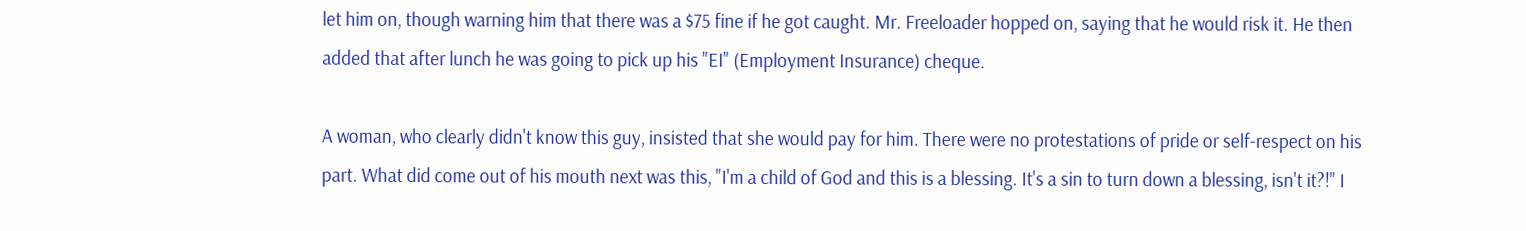let him on, though warning him that there was a $75 fine if he got caught. Mr. Freeloader hopped on, saying that he would risk it. He then added that after lunch he was going to pick up his "EI" (Employment Insurance) cheque.

A woman, who clearly didn't know this guy, insisted that she would pay for him. There were no protestations of pride or self-respect on his part. What did come out of his mouth next was this, "I'm a child of God and this is a blessing. It's a sin to turn down a blessing, isn't it?!" I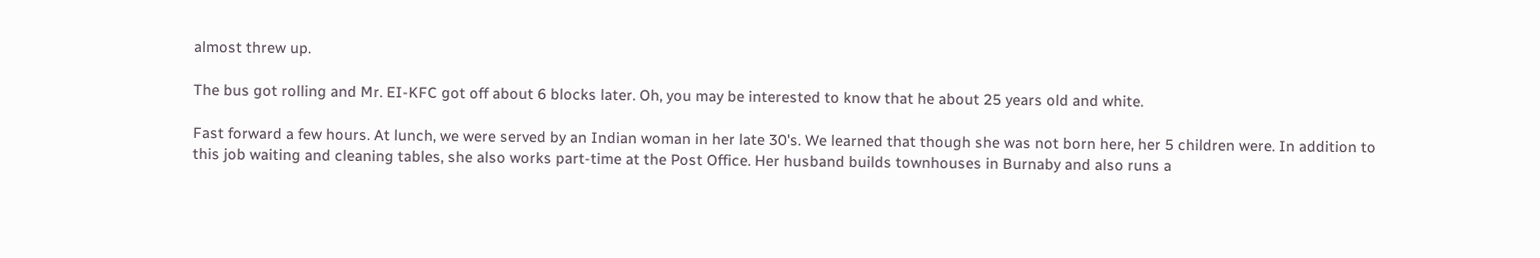almost threw up.

The bus got rolling and Mr. EI-KFC got off about 6 blocks later. Oh, you may be interested to know that he about 25 years old and white.

Fast forward a few hours. At lunch, we were served by an Indian woman in her late 30's. We learned that though she was not born here, her 5 children were. In addition to this job waiting and cleaning tables, she also works part-time at the Post Office. Her husband builds townhouses in Burnaby and also runs a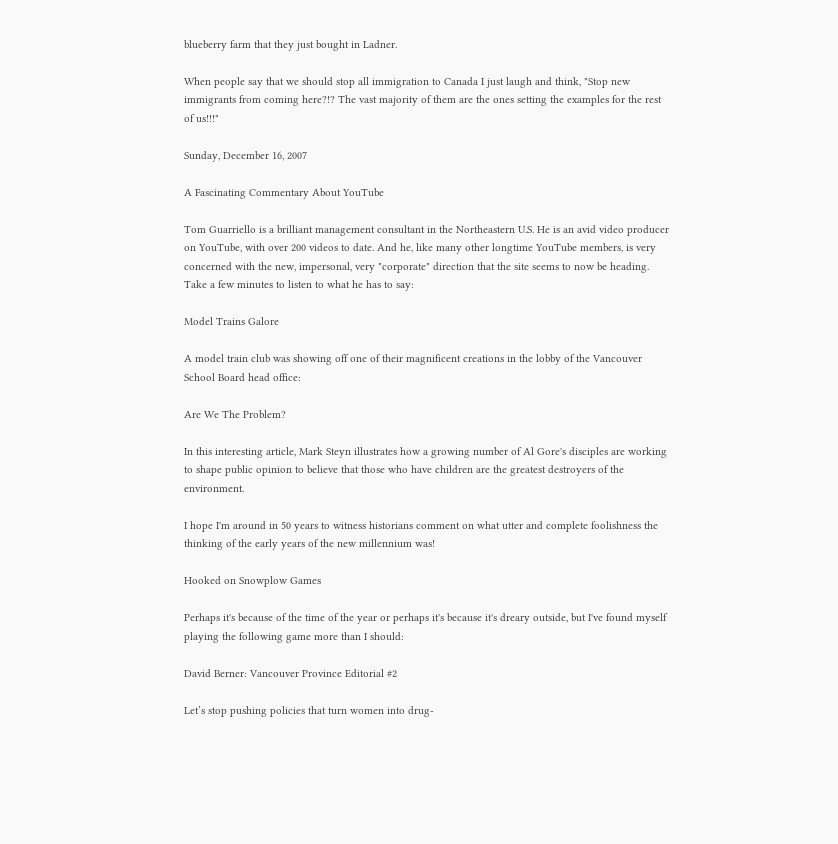blueberry farm that they just bought in Ladner.

When people say that we should stop all immigration to Canada I just laugh and think, "Stop new immigrants from coming here?!? The vast majority of them are the ones setting the examples for the rest of us!!!"

Sunday, December 16, 2007

A Fascinating Commentary About YouTube

Tom Guarriello is a brilliant management consultant in the Northeastern U.S. He is an avid video producer on YouTube, with over 200 videos to date. And he, like many other longtime YouTube members, is very concerned with the new, impersonal, very "corporate" direction that the site seems to now be heading. Take a few minutes to listen to what he has to say:

Model Trains Galore

A model train club was showing off one of their magnificent creations in the lobby of the Vancouver School Board head office:

Are We The Problem?

In this interesting article, Mark Steyn illustrates how a growing number of Al Gore's disciples are working to shape public opinion to believe that those who have children are the greatest destroyers of the environment.

I hope I'm around in 50 years to witness historians comment on what utter and complete foolishness the thinking of the early years of the new millennium was!

Hooked on Snowplow Games

Perhaps it's because of the time of the year or perhaps it's because it's dreary outside, but I've found myself playing the following game more than I should:

David Berner: Vancouver Province Editorial #2

Let’s stop pushing policies that turn women into drug-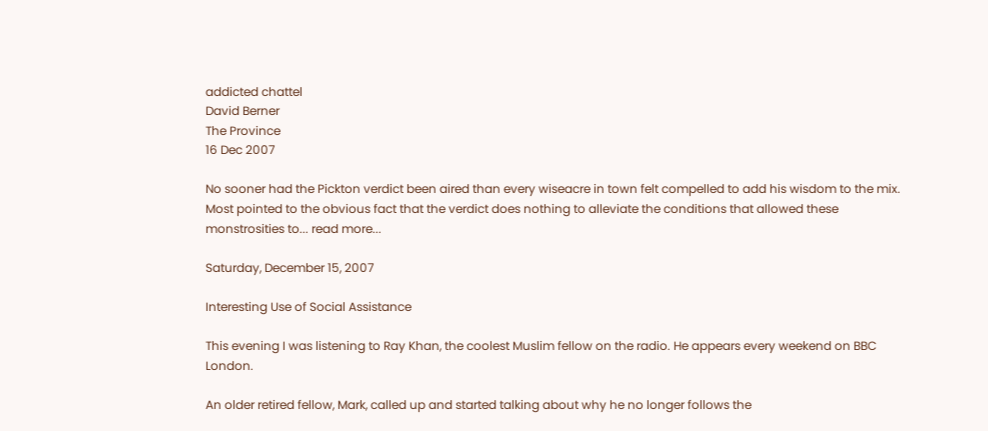addicted chattel
David Berner
The Province
16 Dec 2007

No sooner had the Pickton verdict been aired than every wiseacre in town felt compelled to add his wisdom to the mix. Most pointed to the obvious fact that the verdict does nothing to alleviate the conditions that allowed these monstrosities to... read more...

Saturday, December 15, 2007

Interesting Use of Social Assistance

This evening I was listening to Ray Khan, the coolest Muslim fellow on the radio. He appears every weekend on BBC London.

An older retired fellow, Mark, called up and started talking about why he no longer follows the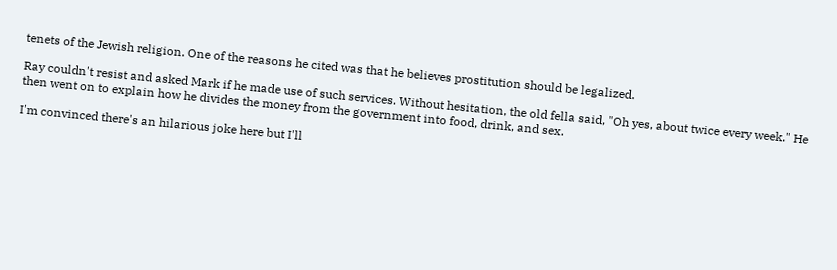tenets of the Jewish religion. One of the reasons he cited was that he believes prostitution should be legalized.

Ray couldn't resist and asked Mark if he made use of such services. Without hesitation, the old fella said, "Oh yes, about twice every week." He then went on to explain how he divides the money from the government into food, drink, and sex.

I'm convinced there's an hilarious joke here but I'll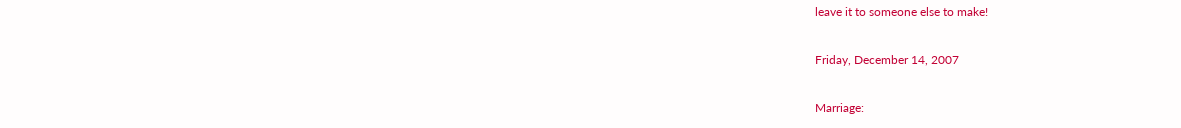leave it to someone else to make!

Friday, December 14, 2007

Marriage: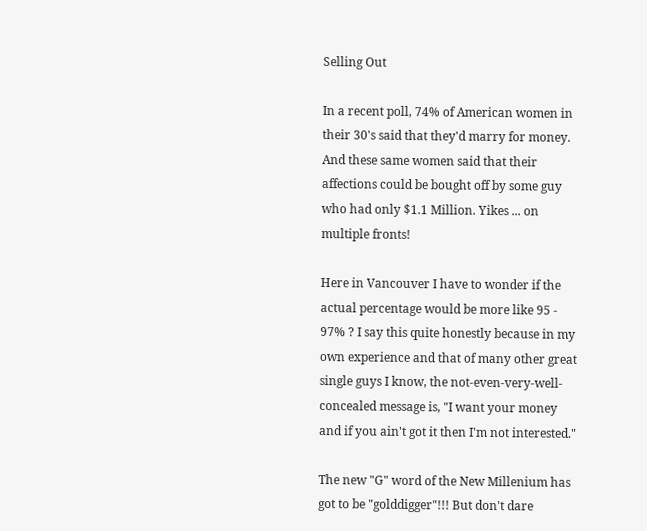Selling Out

In a recent poll, 74% of American women in their 30's said that they'd marry for money. And these same women said that their affections could be bought off by some guy who had only $1.1 Million. Yikes ... on multiple fronts!

Here in Vancouver I have to wonder if the actual percentage would be more like 95 - 97% ? I say this quite honestly because in my own experience and that of many other great single guys I know, the not-even-very-well-concealed message is, "I want your money and if you ain't got it then I'm not interested."

The new "G" word of the New Millenium has got to be "golddigger"!!! But don't dare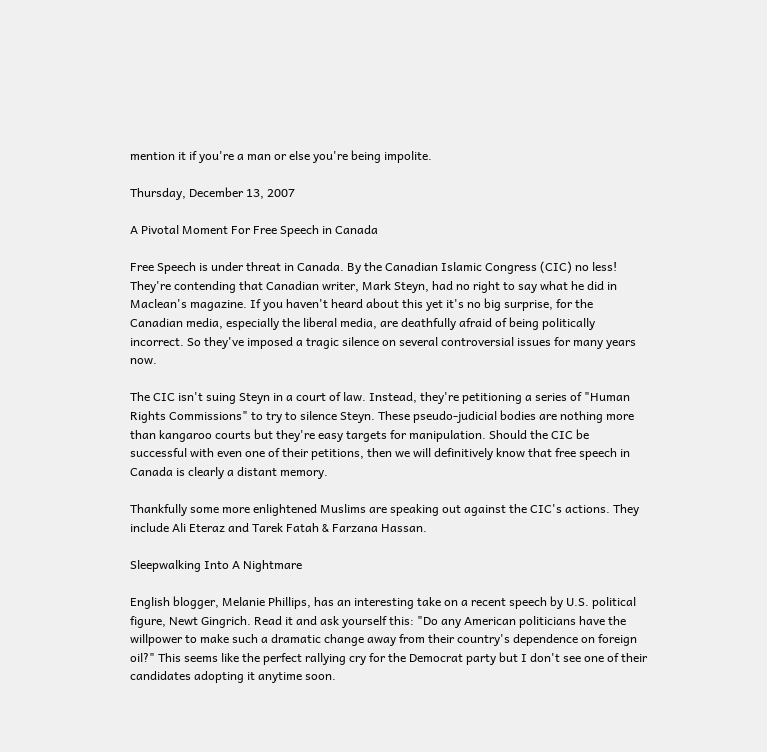mention it if you're a man or else you're being impolite.

Thursday, December 13, 2007

A Pivotal Moment For Free Speech in Canada

Free Speech is under threat in Canada. By the Canadian Islamic Congress (CIC) no less! They're contending that Canadian writer, Mark Steyn, had no right to say what he did in Maclean's magazine. If you haven't heard about this yet it's no big surprise, for the Canadian media, especially the liberal media, are deathfully afraid of being politically incorrect. So they've imposed a tragic silence on several controversial issues for many years now.

The CIC isn't suing Steyn in a court of law. Instead, they're petitioning a series of "Human Rights Commissions" to try to silence Steyn. These pseudo-judicial bodies are nothing more than kangaroo courts but they're easy targets for manipulation. Should the CIC be successful with even one of their petitions, then we will definitively know that free speech in Canada is clearly a distant memory.

Thankfully some more enlightened Muslims are speaking out against the CIC's actions. They include Ali Eteraz and Tarek Fatah & Farzana Hassan.

Sleepwalking Into A Nightmare

English blogger, Melanie Phillips, has an interesting take on a recent speech by U.S. political figure, Newt Gingrich. Read it and ask yourself this: "Do any American politicians have the willpower to make such a dramatic change away from their country's dependence on foreign oil?" This seems like the perfect rallying cry for the Democrat party but I don't see one of their candidates adopting it anytime soon.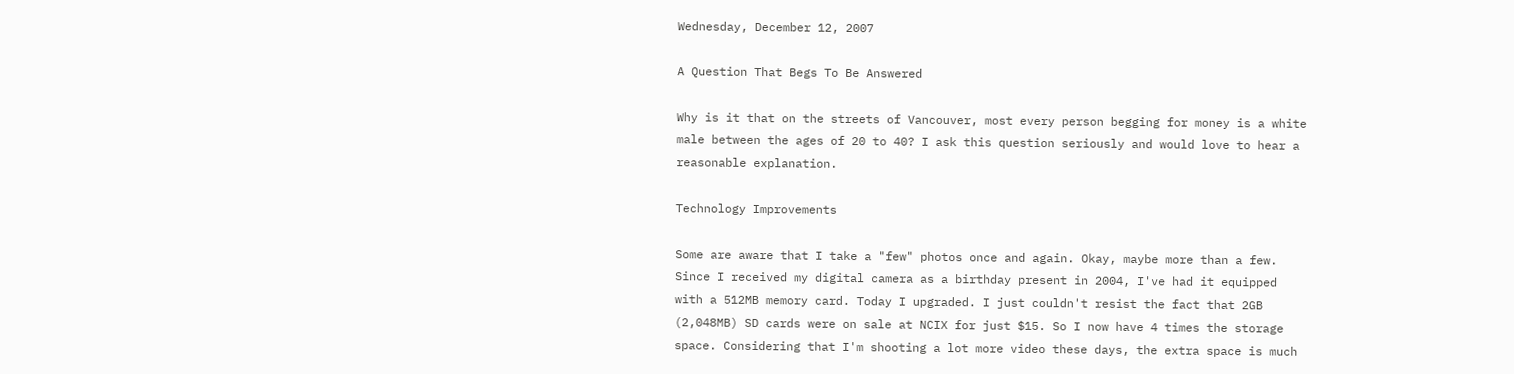Wednesday, December 12, 2007

A Question That Begs To Be Answered

Why is it that on the streets of Vancouver, most every person begging for money is a white male between the ages of 20 to 40? I ask this question seriously and would love to hear a reasonable explanation.

Technology Improvements

Some are aware that I take a "few" photos once and again. Okay, maybe more than a few. Since I received my digital camera as a birthday present in 2004, I've had it equipped with a 512MB memory card. Today I upgraded. I just couldn't resist the fact that 2GB (2,048MB) SD cards were on sale at NCIX for just $15. So I now have 4 times the storage space. Considering that I'm shooting a lot more video these days, the extra space is much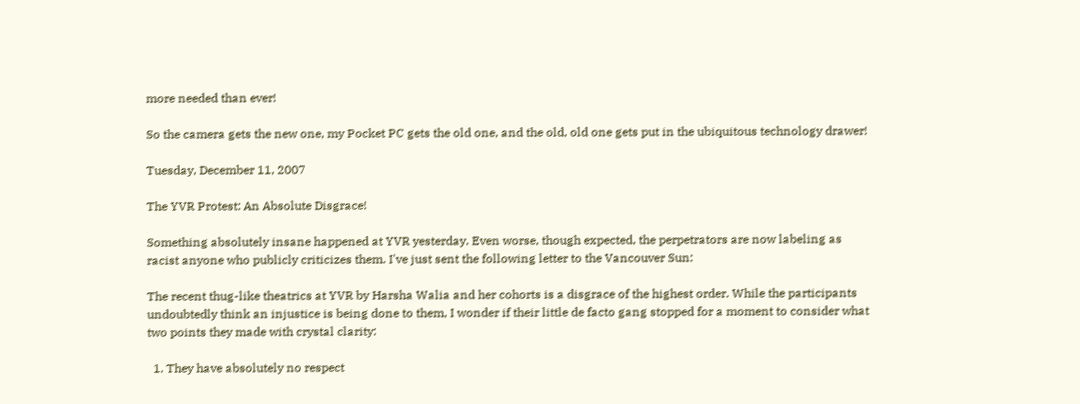more needed than ever!

So the camera gets the new one, my Pocket PC gets the old one, and the old, old one gets put in the ubiquitous technology drawer!

Tuesday, December 11, 2007

The YVR Protest: An Absolute Disgrace!

Something absolutely insane happened at YVR yesterday. Even worse, though expected, the perpetrators are now labeling as racist anyone who publicly criticizes them. I've just sent the following letter to the Vancouver Sun:

The recent thug-like theatrics at YVR by Harsha Walia and her cohorts is a disgrace of the highest order. While the participants undoubtedly think an injustice is being done to them, I wonder if their little de facto gang stopped for a moment to consider what two points they made with crystal clarity:

  1. They have absolutely no respect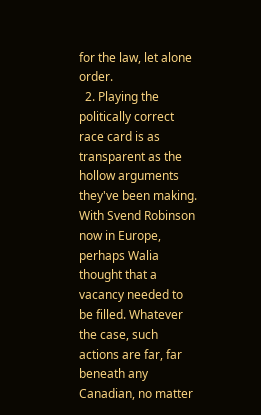for the law, let alone order.
  2. Playing the politically correct race card is as transparent as the hollow arguments they've been making.
With Svend Robinson now in Europe, perhaps Walia thought that a vacancy needed to be filled. Whatever the case, such actions are far, far beneath any Canadian, no matter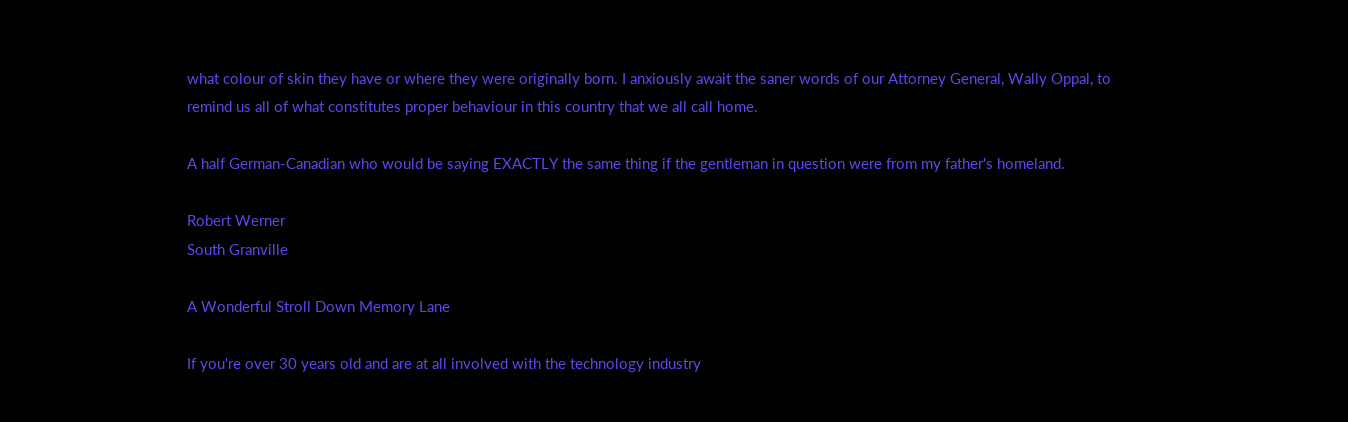what colour of skin they have or where they were originally born. I anxiously await the saner words of our Attorney General, Wally Oppal, to remind us all of what constitutes proper behaviour in this country that we all call home.

A half German-Canadian who would be saying EXACTLY the same thing if the gentleman in question were from my father's homeland.

Robert Werner
South Granville

A Wonderful Stroll Down Memory Lane

If you're over 30 years old and are at all involved with the technology industry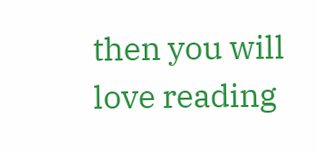then you will love reading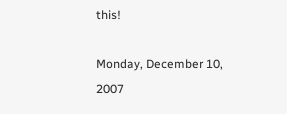this!

Monday, December 10, 2007